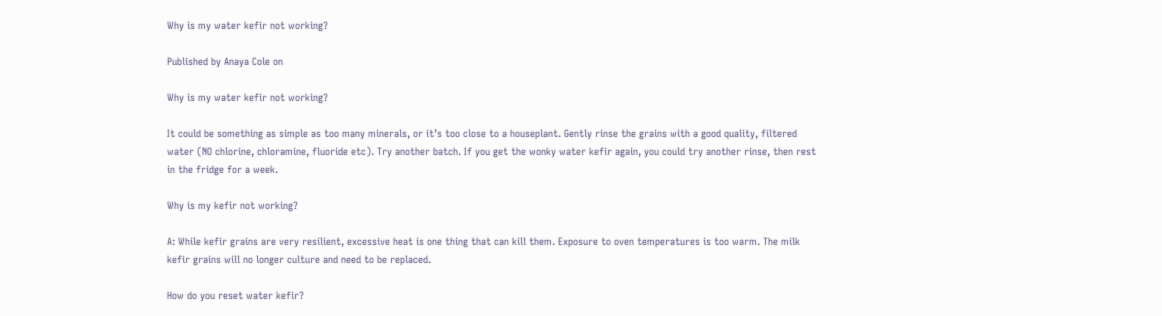Why is my water kefir not working?

Published by Anaya Cole on

Why is my water kefir not working?

It could be something as simple as too many minerals, or it’s too close to a houseplant. Gently rinse the grains with a good quality, filtered water (NO chlorine, chloramine, fluoride etc). Try another batch. If you get the wonky water kefir again, you could try another rinse, then rest in the fridge for a week.

Why is my kefir not working?

A: While kefir grains are very resilient, excessive heat is one thing that can kill them. Exposure to oven temperatures is too warm. The milk kefir grains will no longer culture and need to be replaced.

How do you reset water kefir?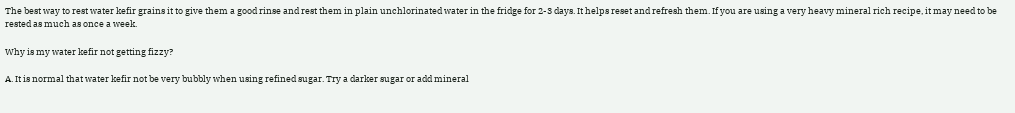The best way to rest water kefir grains it to give them a good rinse and rest them in plain unchlorinated water in the fridge for 2-3 days. It helps reset and refresh them. If you are using a very heavy mineral rich recipe, it may need to be rested as much as once a week.

Why is my water kefir not getting fizzy?

A. It is normal that water kefir not be very bubbly when using refined sugar. Try a darker sugar or add mineral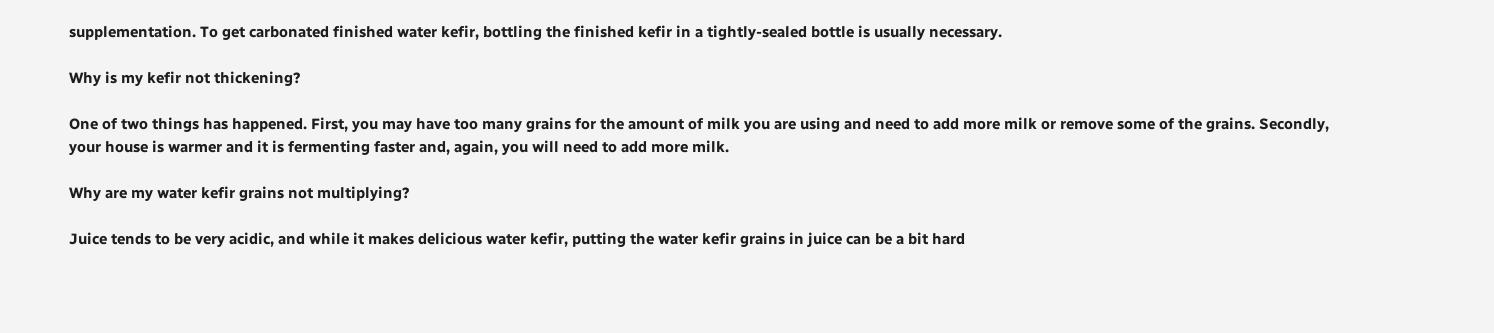supplementation. To get carbonated finished water kefir, bottling the finished kefir in a tightly-sealed bottle is usually necessary.

Why is my kefir not thickening?

One of two things has happened. First, you may have too many grains for the amount of milk you are using and need to add more milk or remove some of the grains. Secondly, your house is warmer and it is fermenting faster and, again, you will need to add more milk.

Why are my water kefir grains not multiplying?

Juice tends to be very acidic, and while it makes delicious water kefir, putting the water kefir grains in juice can be a bit hard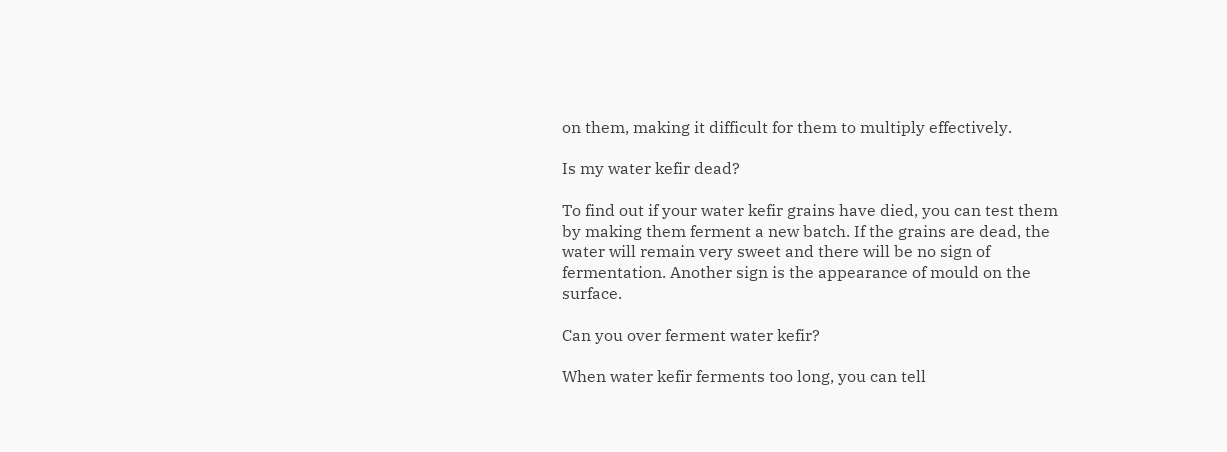on them, making it difficult for them to multiply effectively.

Is my water kefir dead?

To find out if your water kefir grains have died, you can test them by making them ferment a new batch. If the grains are dead, the water will remain very sweet and there will be no sign of fermentation. Another sign is the appearance of mould on the surface.

Can you over ferment water kefir?

When water kefir ferments too long, you can tell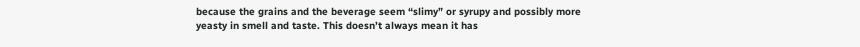because the grains and the beverage seem “slimy” or syrupy and possibly more yeasty in smell and taste. This doesn’t always mean it has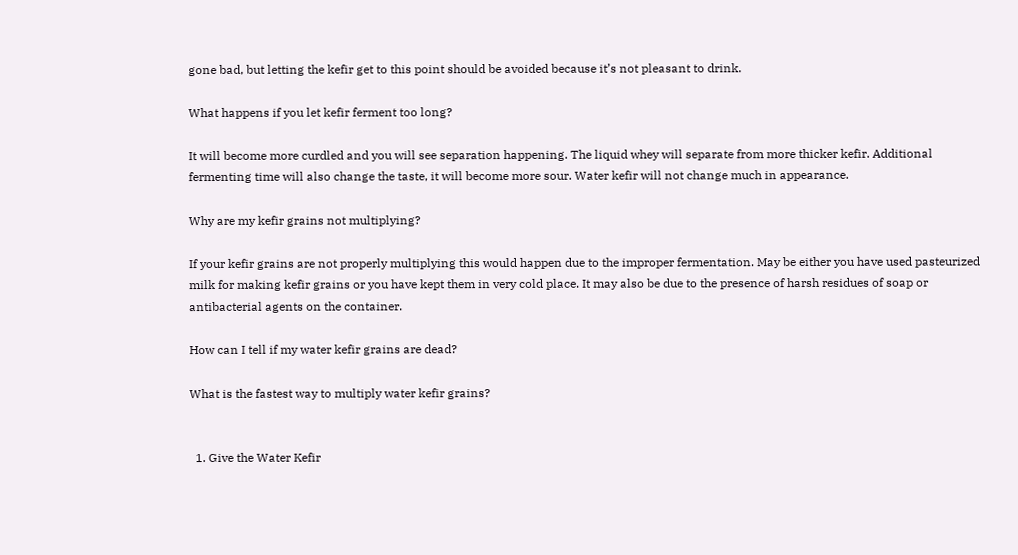gone bad, but letting the kefir get to this point should be avoided because it’s not pleasant to drink.

What happens if you let kefir ferment too long?

It will become more curdled and you will see separation happening. The liquid whey will separate from more thicker kefir. Additional fermenting time will also change the taste, it will become more sour. Water kefir will not change much in appearance.

Why are my kefir grains not multiplying?

If your kefir grains are not properly multiplying this would happen due to the improper fermentation. May be either you have used pasteurized milk for making kefir grains or you have kept them in very cold place. It may also be due to the presence of harsh residues of soap or antibacterial agents on the container.

How can I tell if my water kefir grains are dead?

What is the fastest way to multiply water kefir grains?


  1. Give the Water Kefir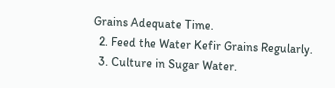Grains Adequate Time.
  2. Feed the Water Kefir Grains Regularly.
  3. Culture in Sugar Water.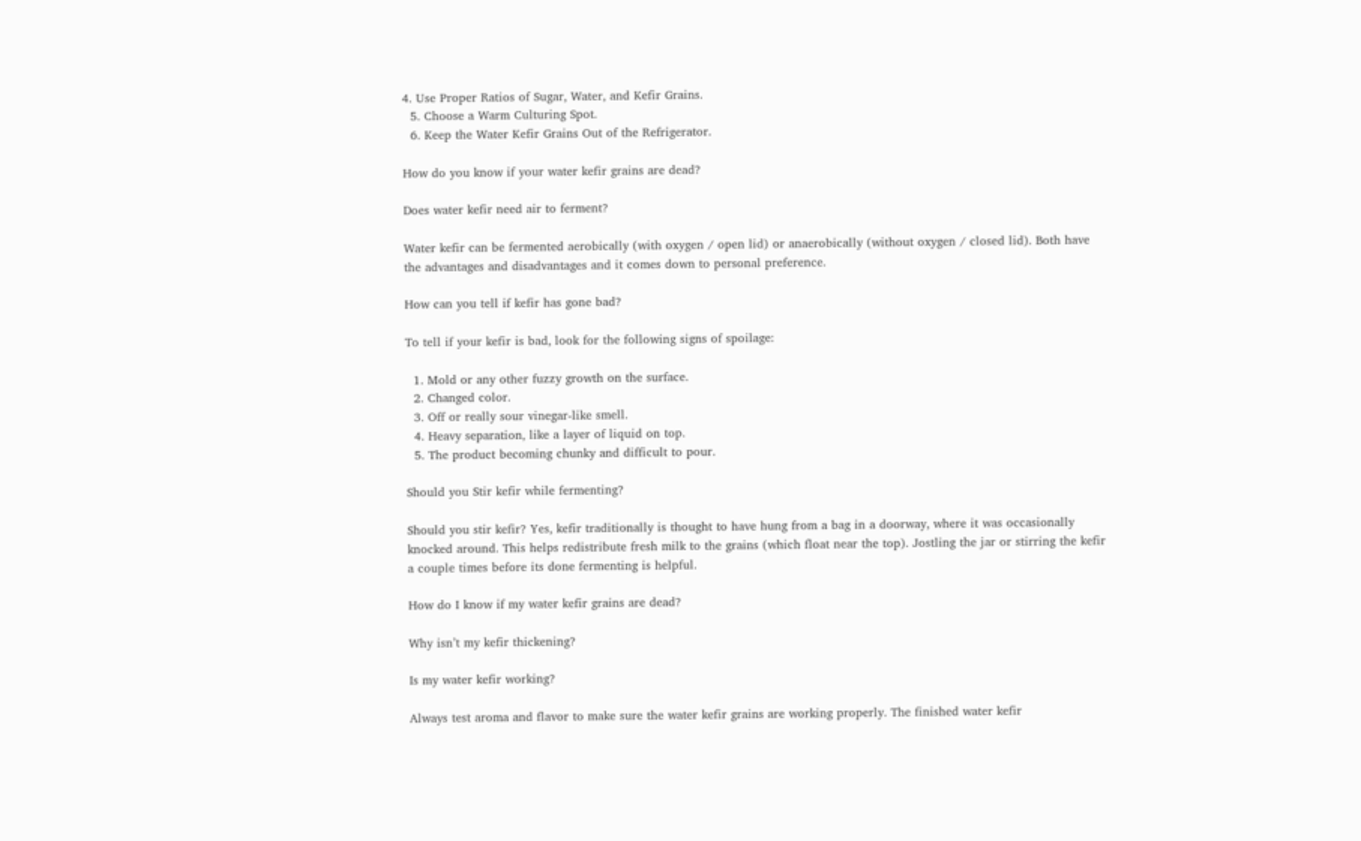4. Use Proper Ratios of Sugar, Water, and Kefir Grains.
  5. Choose a Warm Culturing Spot.
  6. Keep the Water Kefir Grains Out of the Refrigerator.

How do you know if your water kefir grains are dead?

Does water kefir need air to ferment?

Water kefir can be fermented aerobically (with oxygen / open lid) or anaerobically (without oxygen / closed lid). Both have the advantages and disadvantages and it comes down to personal preference.

How can you tell if kefir has gone bad?

To tell if your kefir is bad, look for the following signs of spoilage:

  1. Mold or any other fuzzy growth on the surface.
  2. Changed color.
  3. Off or really sour vinegar-like smell.
  4. Heavy separation, like a layer of liquid on top.
  5. The product becoming chunky and difficult to pour.

Should you Stir kefir while fermenting?

Should you stir kefir? Yes, kefir traditionally is thought to have hung from a bag in a doorway, where it was occasionally knocked around. This helps redistribute fresh milk to the grains (which float near the top). Jostling the jar or stirring the kefir a couple times before its done fermenting is helpful.

How do I know if my water kefir grains are dead?

Why isn’t my kefir thickening?

Is my water kefir working?

Always test aroma and flavor to make sure the water kefir grains are working properly. The finished water kefir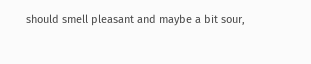should smell pleasant and maybe a bit sour,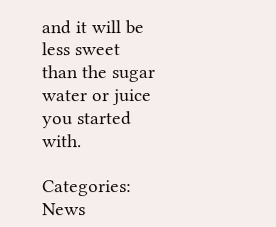and it will be less sweet than the sugar water or juice you started with.

Categories: News